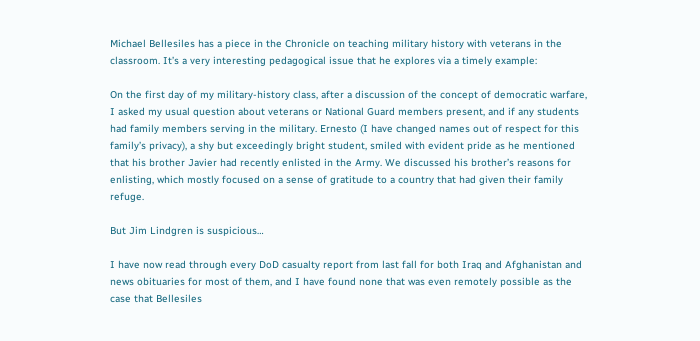Michael Bellesiles has a piece in the Chronicle on teaching military history with veterans in the classroom. It’s a very interesting pedagogical issue that he explores via a timely example:

On the first day of my military-history class, after a discussion of the concept of democratic warfare, I asked my usual question about veterans or National Guard members present, and if any students had family members serving in the military. Ernesto (I have changed names out of respect for this family’s privacy), a shy but exceedingly bright student, smiled with evident pride as he mentioned that his brother Javier had recently enlisted in the Army. We discussed his brother’s reasons for enlisting, which mostly focused on a sense of gratitude to a country that had given their family refuge.

But Jim Lindgren is suspicious…

I have now read through every DoD casualty report from last fall for both Iraq and Afghanistan and news obituaries for most of them, and I have found none that was even remotely possible as the case that Bellesiles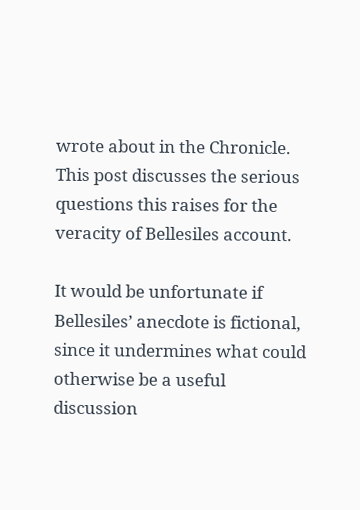wrote about in the Chronicle. This post discusses the serious questions this raises for the veracity of Bellesiles account.

It would be unfortunate if Bellesiles’ anecdote is fictional, since it undermines what could otherwise be a useful discussion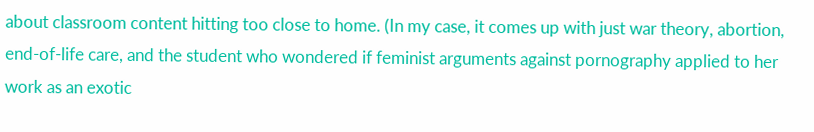about classroom content hitting too close to home. (In my case, it comes up with just war theory, abortion, end-of-life care, and the student who wondered if feminist arguments against pornography applied to her work as an exotic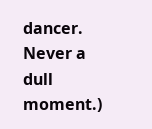dancer. Never a dull moment.)